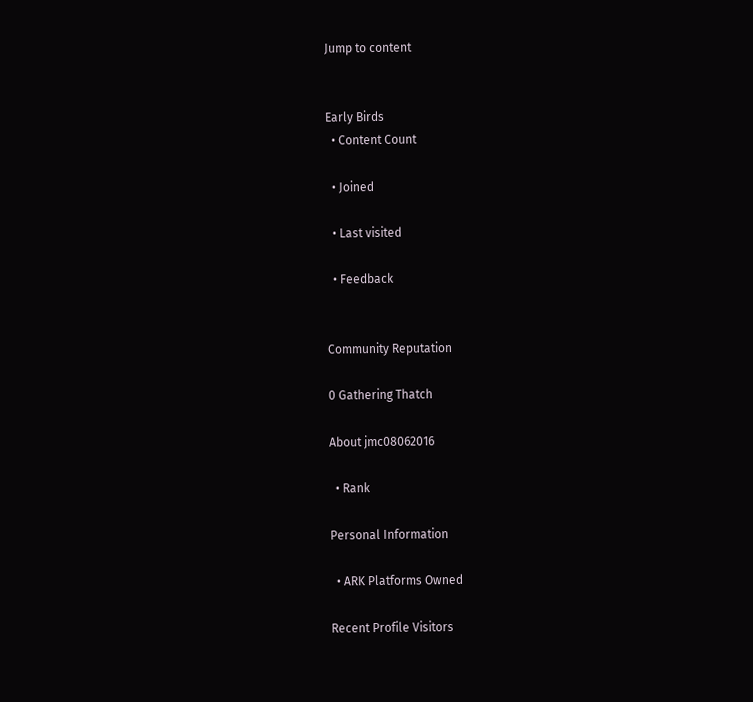Jump to content


Early Birds
  • Content Count

  • Joined

  • Last visited

  • Feedback


Community Reputation

0 Gathering Thatch

About jmc08062016

  • Rank

Personal Information

  • ARK Platforms Owned

Recent Profile Visitors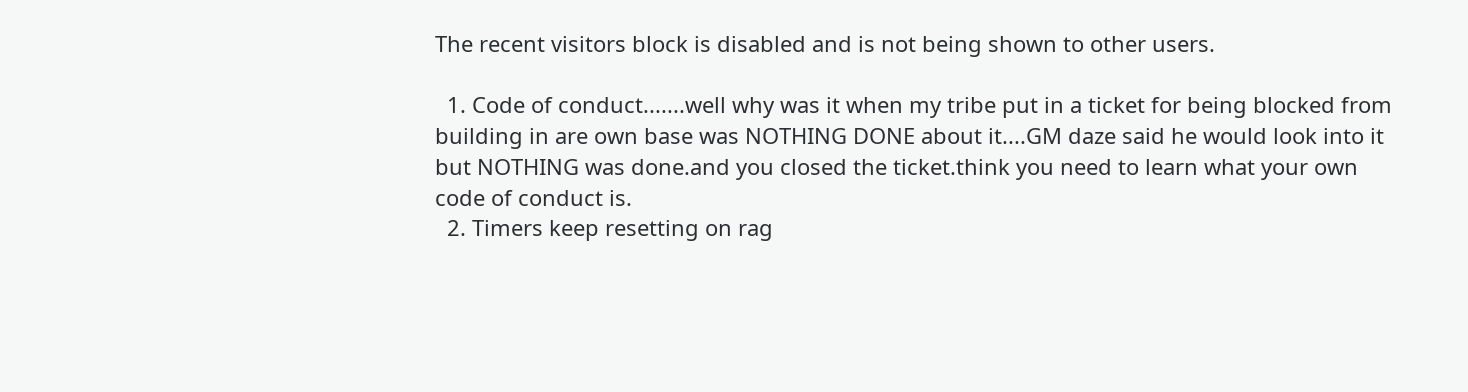The recent visitors block is disabled and is not being shown to other users.

  1. Code of conduct.......well why was it when my tribe put in a ticket for being blocked from building in are own base was NOTHING DONE about it....GM daze said he would look into it but NOTHING was done.and you closed the ticket.think you need to learn what your own code of conduct is.
  2. Timers keep resetting on rag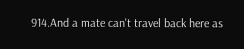914.And a mate can't travel back here as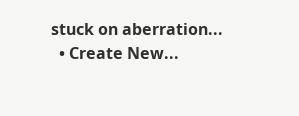stuck on aberration...
  • Create New...